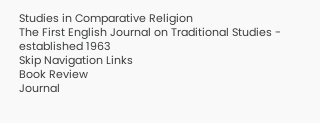Studies in Comparative Religion
The First English Journal on Traditional Studies - established 1963
Skip Navigation Links
Book Review
Journal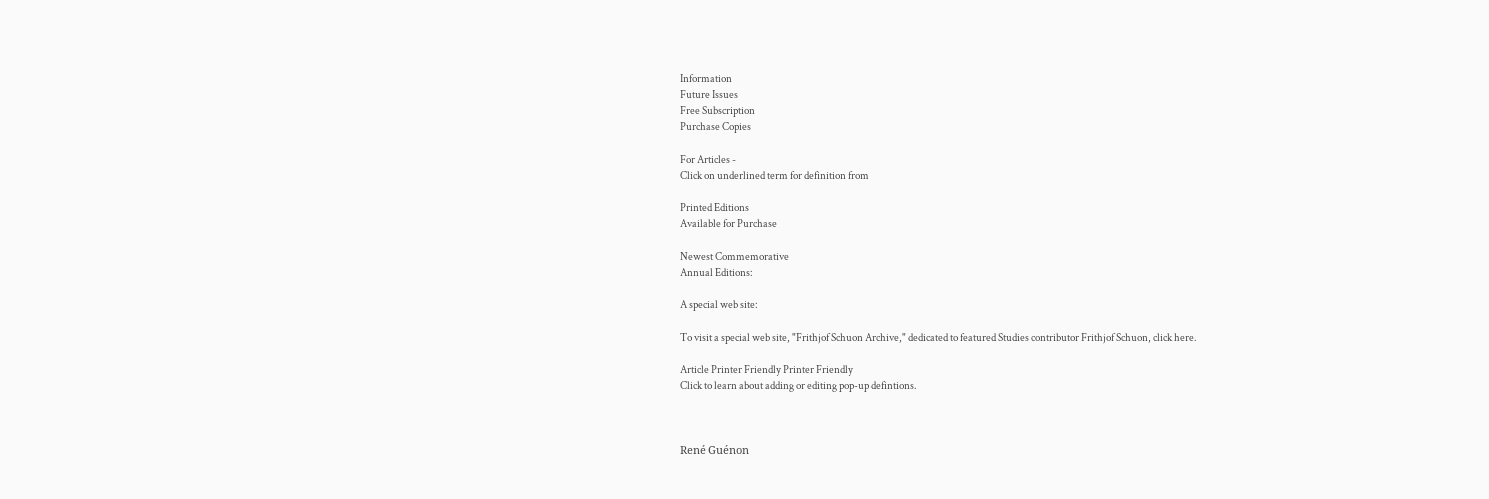Information
Future Issues
Free Subscription
Purchase Copies

For Articles -
Click on underlined term for definition from

Printed Editions
Available for Purchase

Newest Commemorative
Annual Editions:

A special web site:

To visit a special web site, "Frithjof Schuon Archive," dedicated to featured Studies contributor Frithjof Schuon, click here.

Article Printer Friendly Printer Friendly
Click to learn about adding or editing pop-up defintions.



René Guénon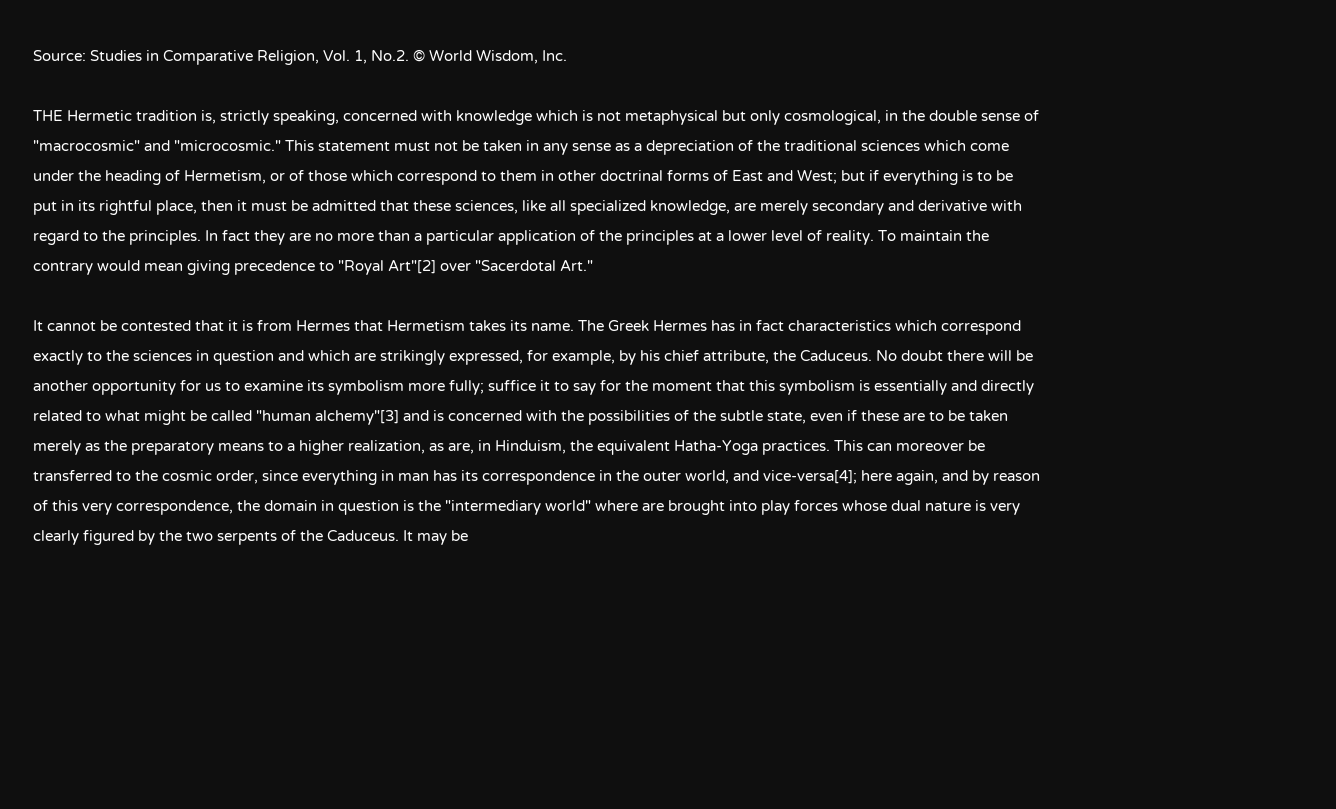Source: Studies in Comparative Religion, Vol. 1, No.2. © World Wisdom, Inc.

THE Hermetic tradition is, strictly speaking, concerned with knowledge which is not metaphysical but only cosmological, in the double sense of "macrocosmic" and "microcosmic." This statement must not be taken in any sense as a depreciation of the traditional sciences which come under the heading of Hermetism, or of those which correspond to them in other doctrinal forms of East and West; but if everything is to be put in its rightful place, then it must be admitted that these sciences, like all specialized knowledge, are merely secondary and derivative with regard to the principles. In fact they are no more than a particular application of the principles at a lower level of reality. To maintain the contrary would mean giving precedence to "Royal Art"[2] over "Sacerdotal Art."

It cannot be contested that it is from Hermes that Hermetism takes its name. The Greek Hermes has in fact characteristics which correspond exactly to the sciences in question and which are strikingly expressed, for example, by his chief attribute, the Caduceus. No doubt there will be another opportunity for us to examine its symbolism more fully; suffice it to say for the moment that this symbolism is essentially and directly related to what might be called "human alchemy"[3] and is concerned with the possibilities of the subtle state, even if these are to be taken merely as the preparatory means to a higher realization, as are, in Hinduism, the equivalent Hatha-Yoga practices. This can moreover be transferred to the cosmic order, since everything in man has its correspondence in the outer world, and vice-versa[4]; here again, and by reason of this very correspondence, the domain in question is the "intermediary world" where are brought into play forces whose dual nature is very clearly figured by the two serpents of the Caduceus. It may be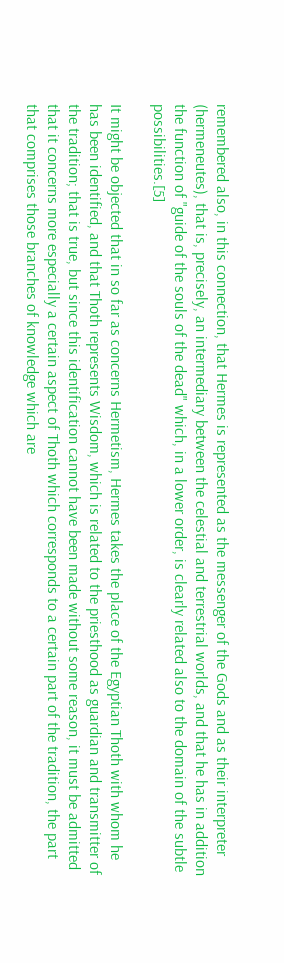remembered also, in this connection, that Hermes is represented as the messenger of the Gods and as their interpreter (hermeneutes), that is, precisely, an intermediary between the celestial and terrestrial worlds, and that he has in addition the function of "guide of the souls of the dead" which, in a lower order, is clearly related also to the domain of the subtle possibilities.[5]

It might be objected that in so far as concerns Hermetism, Hermes takes the place of the Egyptian Thoth with whom he has been identified, and that Thoth represents Wisdom, which is related to the priesthood as guardian and transmitter of the tradition; that is true, but since this identification cannot have been made without some reason, it must be admitted that it concerns more especially a certain aspect of Thoth which corresponds to a certain part of the tradition, the part that comprises those branches of knowledge which are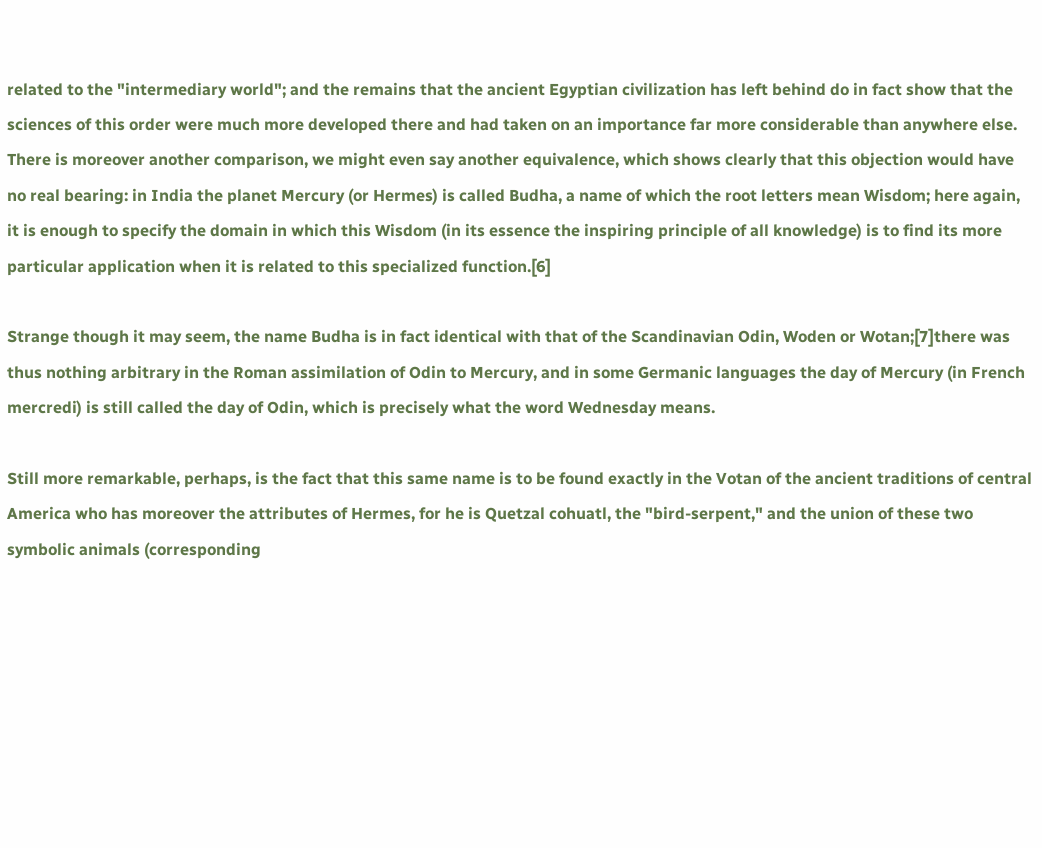related to the "intermediary world"; and the remains that the ancient Egyptian civilization has left behind do in fact show that the sciences of this order were much more developed there and had taken on an importance far more considerable than anywhere else. There is moreover another comparison, we might even say another equivalence, which shows clearly that this objection would have no real bearing: in India the planet Mercury (or Hermes) is called Budha, a name of which the root letters mean Wisdom; here again, it is enough to specify the domain in which this Wisdom (in its essence the inspiring principle of all knowledge) is to find its more particular application when it is related to this specialized function.[6]

Strange though it may seem, the name Budha is in fact identical with that of the Scandinavian Odin, Woden or Wotan;[7]there was thus nothing arbitrary in the Roman assimilation of Odin to Mercury, and in some Germanic languages the day of Mercury (in French mercredi) is still called the day of Odin, which is precisely what the word Wednesday means.

Still more remarkable, perhaps, is the fact that this same name is to be found exactly in the Votan of the ancient traditions of central America who has moreover the attributes of Hermes, for he is Quetzal cohuatl, the "bird-serpent," and the union of these two symbolic animals (corresponding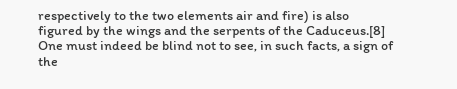respectively to the two elements air and fire) is also figured by the wings and the serpents of the Caduceus.[8] One must indeed be blind not to see, in such facts, a sign of the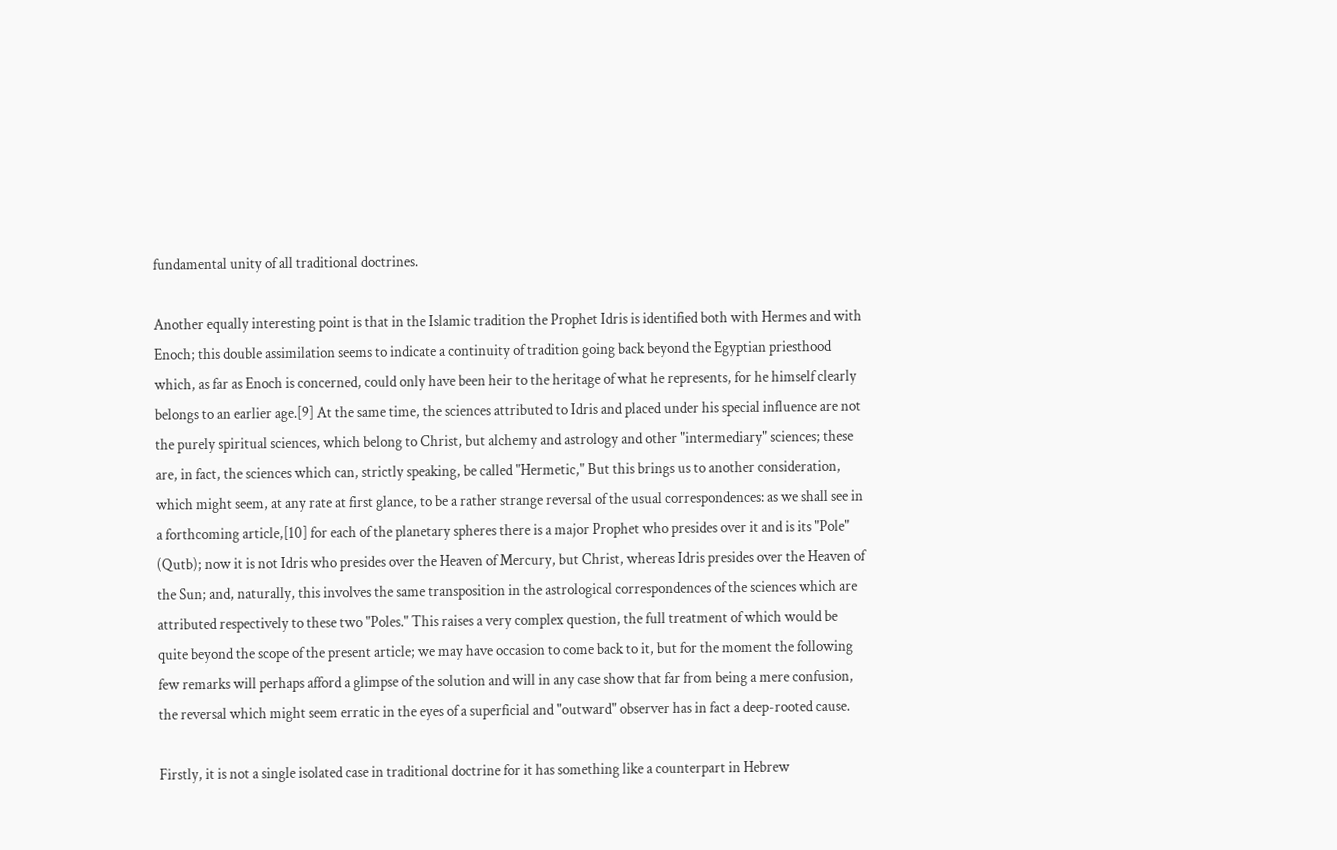fundamental unity of all traditional doctrines.

Another equally interesting point is that in the Islamic tradition the Prophet Idris is identified both with Hermes and with Enoch; this double assimilation seems to indicate a continuity of tradition going back beyond the Egyptian priesthood which, as far as Enoch is concerned, could only have been heir to the heritage of what he represents, for he himself clearly belongs to an earlier age.[9] At the same time, the sciences attributed to Idris and placed under his special influence are not the purely spiritual sciences, which belong to Christ, but alchemy and astrology and other "intermediary" sciences; these are, in fact, the sciences which can, strictly speaking, be called "Hermetic," But this brings us to another consideration, which might seem, at any rate at first glance, to be a rather strange reversal of the usual correspondences: as we shall see in a forthcoming article,[10] for each of the planetary spheres there is a major Prophet who presides over it and is its "Pole" (Qutb); now it is not Idris who presides over the Heaven of Mercury, but Christ, whereas Idris presides over the Heaven of the Sun; and, naturally, this involves the same transposition in the astrological correspondences of the sciences which are attributed respectively to these two "Poles." This raises a very complex question, the full treatment of which would be quite beyond the scope of the present article; we may have occasion to come back to it, but for the moment the following few remarks will perhaps afford a glimpse of the solution and will in any case show that far from being a mere confusion, the reversal which might seem erratic in the eyes of a superficial and "outward" observer has in fact a deep-rooted cause.

Firstly, it is not a single isolated case in traditional doctrine for it has something like a counterpart in Hebrew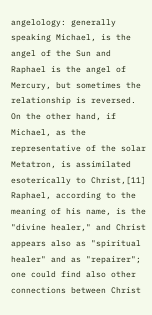angelology: generally speaking Michael, is the angel of the Sun and Raphael is the angel of Mercury, but sometimes the relationship is reversed. On the other hand, if Michael, as the representative of the solar Metatron, is assimilated esoterically to Christ,[11] Raphael, according to the meaning of his name, is the "divine healer," and Christ appears also as "spiritual healer" and as "repairer"; one could find also other connections between Christ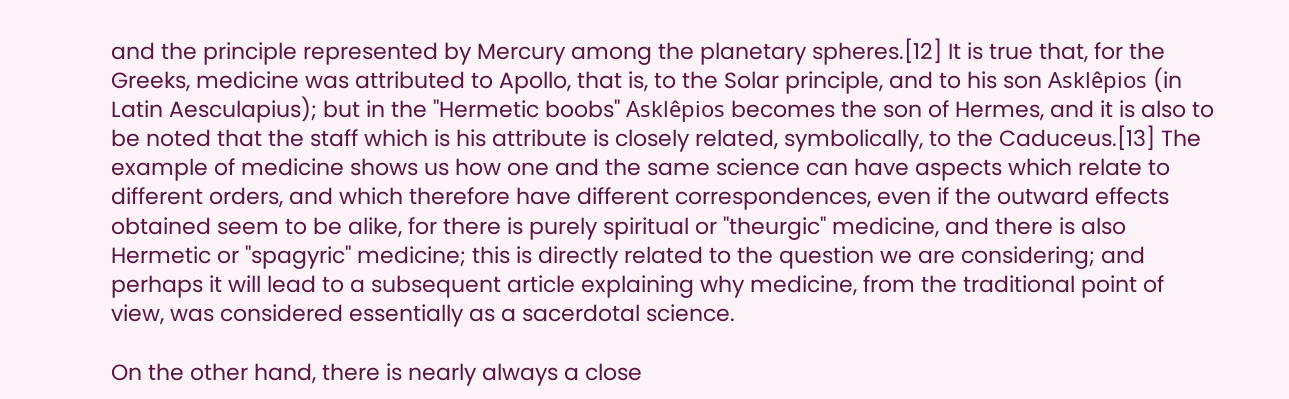and the principle represented by Mercury among the planetary spheres.[12] It is true that, for the Greeks, medicine was attributed to Apollo, that is, to the Solar principle, and to his son Asklêpios (in Latin Aesculapius); but in the "Hermetic boobs" Asklêpios becomes the son of Hermes, and it is also to be noted that the staff which is his attribute is closely related, symbolically, to the Caduceus.[13] The example of medicine shows us how one and the same science can have aspects which relate to different orders, and which therefore have different correspondences, even if the outward effects obtained seem to be alike, for there is purely spiritual or "theurgic" medicine, and there is also Hermetic or "spagyric" medicine; this is directly related to the question we are considering; and perhaps it will lead to a subsequent article explaining why medicine, from the traditional point of view, was considered essentially as a sacerdotal science.

On the other hand, there is nearly always a close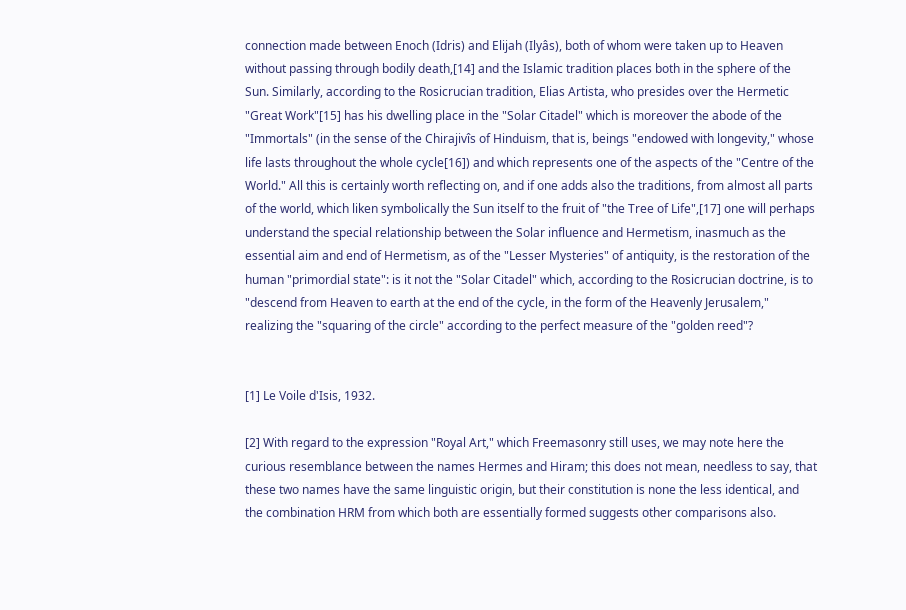connection made between Enoch (Idris) and Elijah (Ilyâs), both of whom were taken up to Heaven without passing through bodily death,[14] and the Islamic tradition places both in the sphere of the Sun. Similarly, according to the Rosicrucian tradition, Elias Artista, who presides over the Hermetic "Great Work"[15] has his dwelling place in the "Solar Citadel" which is moreover the abode of the "Immortals" (in the sense of the Chirajivîs of Hinduism, that is, beings "endowed with longevity," whose life lasts throughout the whole cycle[16]) and which represents one of the aspects of the "Centre of the World." All this is certainly worth reflecting on, and if one adds also the traditions, from almost all parts of the world, which liken symbolically the Sun itself to the fruit of "the Tree of Life",[17] one will perhaps understand the special relationship between the Solar influence and Hermetism, inasmuch as the essential aim and end of Hermetism, as of the "Lesser Mysteries" of antiquity, is the restoration of the human "primordial state": is it not the "Solar Citadel" which, according to the Rosicrucian doctrine, is to "descend from Heaven to earth at the end of the cycle, in the form of the Heavenly Jerusalem," realizing the "squaring of the circle" according to the perfect measure of the "golden reed"?


[1] Le Voile d'Isis, 1932.

[2] With regard to the expression "Royal Art," which Freemasonry still uses, we may note here the curious resemblance between the names Hermes and Hiram; this does not mean, needless to say, that these two names have the same linguistic origin, but their constitution is none the less identical, and the combination HRM from which both are essentially formed suggests other comparisons also.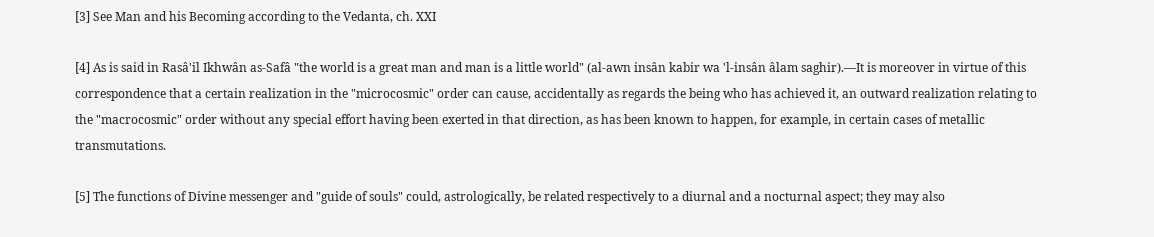[3] See Man and his Becoming according to the Vedanta, ch. XXI

[4] As is said in Rasâ'il Ikhwân as-Safâ "the world is a great man and man is a little world" (al-awn insân kabir wa 'l-insân âlam saghir).—It is moreover in virtue of this correspondence that a certain realization in the "microcosmic" order can cause, accidentally as regards the being who has achieved it, an outward realization relating to the "macrocosmic" order without any special effort having been exerted in that direction, as has been known to happen, for example, in certain cases of metallic transmutations.

[5] The functions of Divine messenger and "guide of souls" could, astrologically, be related respectively to a diurnal and a nocturnal aspect; they may also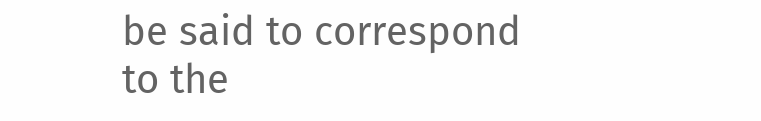be said to correspond to the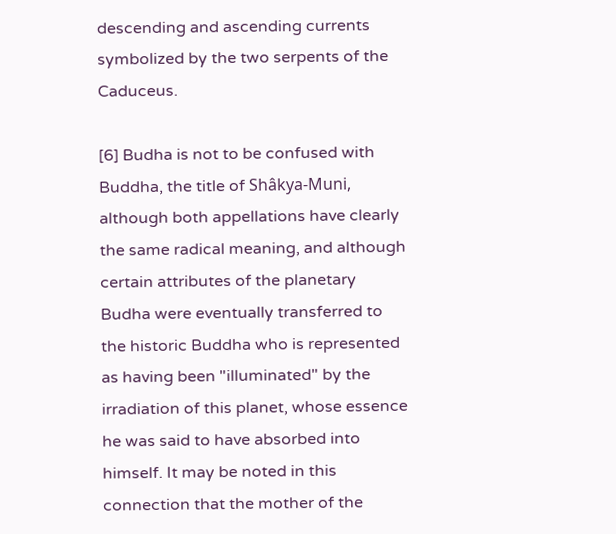descending and ascending currents symbolized by the two serpents of the Caduceus.

[6] Budha is not to be confused with Buddha, the title of Shâkya-Muni, although both appellations have clearly the same radical meaning, and although certain attributes of the planetary Budha were eventually transferred to the historic Buddha who is represented as having been "illuminated" by the irradiation of this planet, whose essence he was said to have absorbed into himself. It may be noted in this connection that the mother of the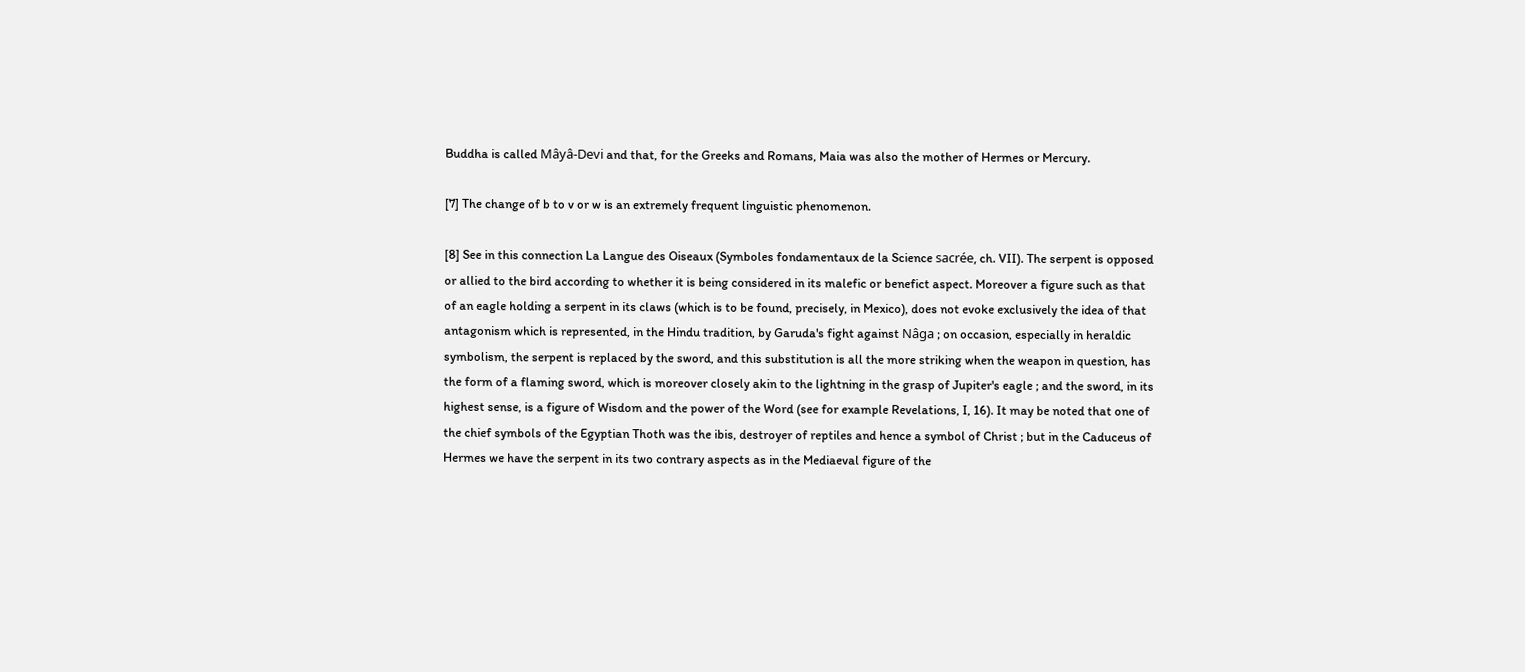Buddha is called Mâyâ-Devi and that, for the Greeks and Romans, Maia was also the mother of Hermes or Mercury.

[7] The change of b to v or w is an extremely frequent linguistic phenomenon.

[8] See in this connection La Langue des Oiseaux (Symboles fondamentaux de la Science sacrée, ch. VII). The serpent is opposed or allied to the bird according to whether it is being considered in its malefic or benefict aspect. Moreover a figure such as that of an eagle holding a serpent in its claws (which is to be found, precisely, in Mexico), does not evoke exclusively the idea of that antagonism which is represented, in the Hindu tradition, by Garuda's fight against Nâga ; on occasion, especially in heraldic symbolism, the serpent is replaced by the sword, and this substitution is all the more striking when the weapon in question, has the form of a flaming sword, which is moreover closely akin to the lightning in the grasp of Jupiter's eagle ; and the sword, in its highest sense, is a figure of Wisdom and the power of the Word (see for example Revelations, I, 16). It may be noted that one of the chief symbols of the Egyptian Thoth was the ibis, destroyer of reptiles and hence a symbol of Christ ; but in the Caduceus of Hermes we have the serpent in its two contrary aspects as in the Mediaeval figure of the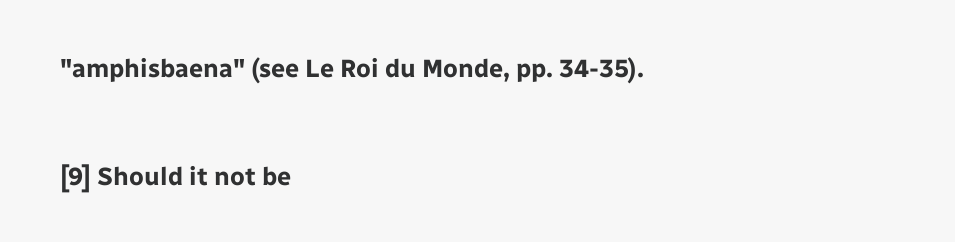"amphisbaena" (see Le Roi du Monde, pp. 34-35).

[9] Should it not be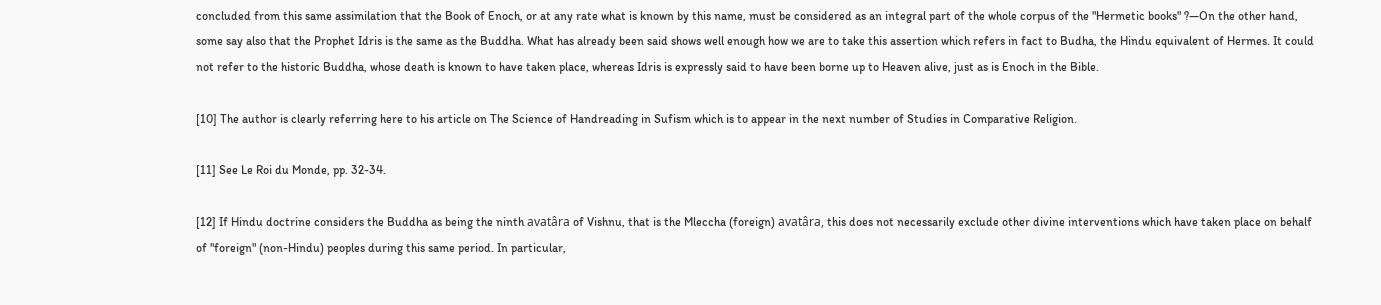concluded from this same assimilation that the Book of Enoch, or at any rate what is known by this name, must be considered as an integral part of the whole corpus of the "Hermetic books" ?—On the other hand, some say also that the Prophet Idris is the same as the Buddha. What has already been said shows well enough how we are to take this assertion which refers in fact to Budha, the Hindu equivalent of Hermes. It could not refer to the historic Buddha, whose death is known to have taken place, whereas Idris is expressly said to have been borne up to Heaven alive, just as is Enoch in the Bible.

[10] The author is clearly referring here to his article on The Science of Handreading in Sufism which is to appear in the next number of Studies in Comparative Religion.

[11] See Le Roi du Monde, pp. 32-34.

[12] If Hindu doctrine considers the Buddha as being the ninth avatâra of Vishnu, that is the Mleccha (foreign) avatâra, this does not necessarily exclude other divine interventions which have taken place on behalf of "foreign" (non-Hindu) peoples during this same period. In particular,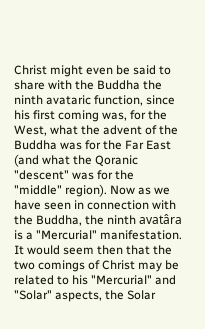Christ might even be said to share with the Buddha the ninth avataric function, since his first coming was, for the West, what the advent of the Buddha was for the Far East (and what the Qoranic "descent" was for the "middle" region). Now as we have seen in connection with the Buddha, the ninth avatâra is a "Mercurial" manifestation. It would seem then that the two comings of Christ may be related to his "Mercurial" and "Solar" aspects, the Solar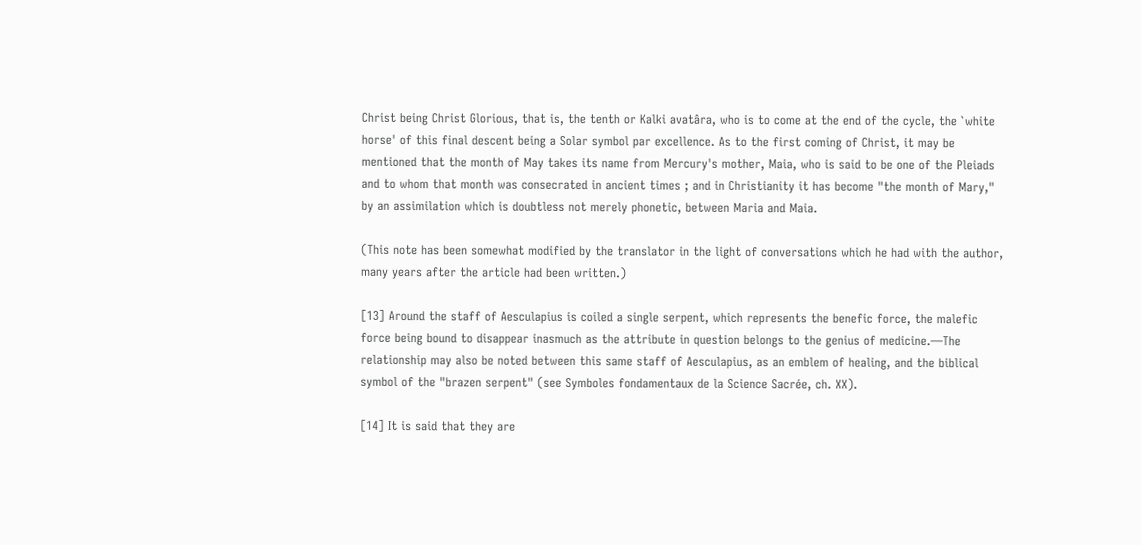Christ being Christ Glorious, that is, the tenth or Kalki avatâra, who is to come at the end of the cycle, the `white horse' of this final descent being a Solar symbol par excellence. As to the first coming of Christ, it may be mentioned that the month of May takes its name from Mercury's mother, Maia, who is said to be one of the Pleiads and to whom that month was consecrated in ancient times ; and in Christianity it has become "the month of Mary," by an assimilation which is doubtless not merely phonetic, between Maria and Maia.

(This note has been somewhat modified by the translator in the light of conversations which he had with the author, many years after the article had been written.)

[13] Around the staff of Aesculapius is coiled a single serpent, which represents the benefic force, the malefic force being bound to disappear inasmuch as the attribute in question belongs to the genius of medicine.—The relationship may also be noted between this same staff of Aesculapius, as an emblem of healing, and the biblical symbol of the "brazen serpent" (see Symboles fondamentaux de la Science Sacrée, ch. XX).

[14] It is said that they are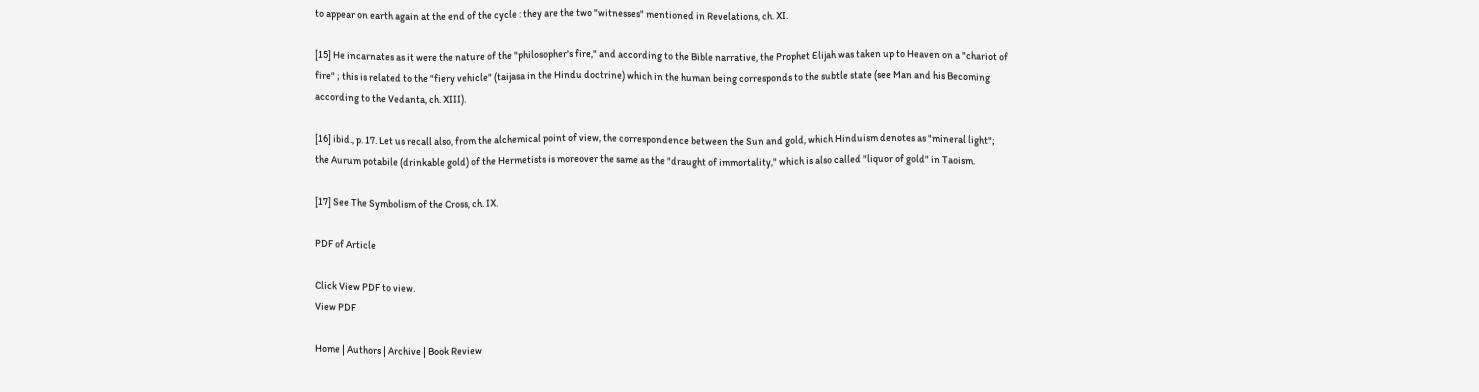to appear on earth again at the end of the cycle : they are the two "witnesses" mentioned in Revelations, ch. XI.

[15] He incarnates as it were the nature of the "philosopher's fire," and according to the Bible narrative, the Prophet Elijah was taken up to Heaven on a "chariot of fire" ; this is related to the "fiery vehicle" (taijasa in the Hindu doctrine) which in the human being corresponds to the subtle state (see Man and his Becoming according to the Vedanta, ch. XIII).

[16] ibid., p. 17. Let us recall also, from the alchemical point of view, the correspondence between the Sun and gold, which Hinduism denotes as "mineral light"; the Aurum potabile (drinkable gold) of the Hermetists is moreover the same as the "draught of immortality," which is also called "liquor of gold" in Taoism.

[17] See The Symbolism of the Cross, ch. IX.

PDF of Article

Click View PDF to view.
View PDF

Home | Authors | Archive | Book Review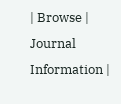| Browse | Journal Information |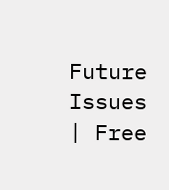Future Issues | Free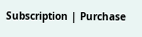Subscription | Purchase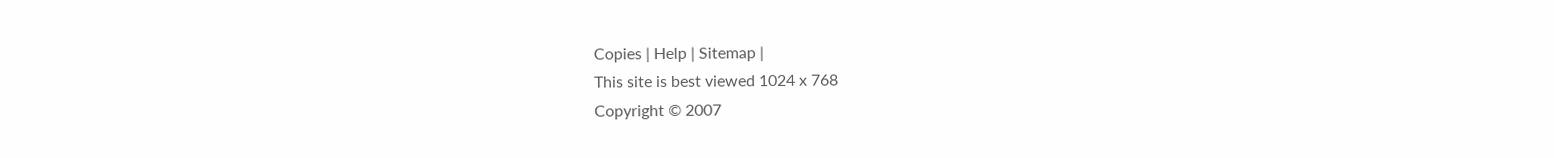Copies | Help | Sitemap |
This site is best viewed 1024 x 768
Copyright © 2007